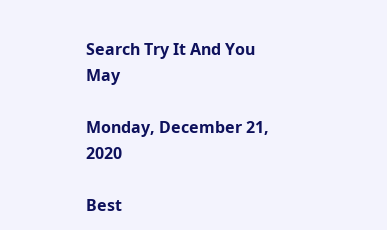Search Try It And You May

Monday, December 21, 2020

Best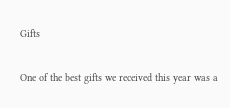Gifts

One of the best gifts we received this year was a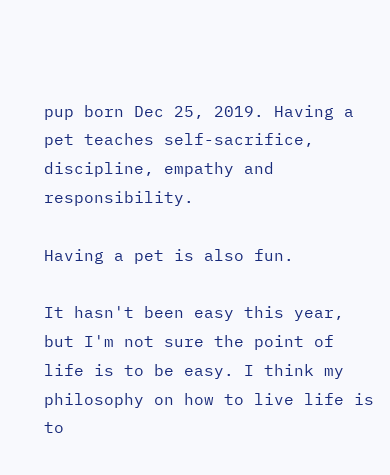pup born Dec 25, 2019. Having a pet teaches self-sacrifice, discipline, empathy and responsibility.

Having a pet is also fun.

It hasn't been easy this year, but I'm not sure the point of life is to be easy. I think my philosophy on how to live life is to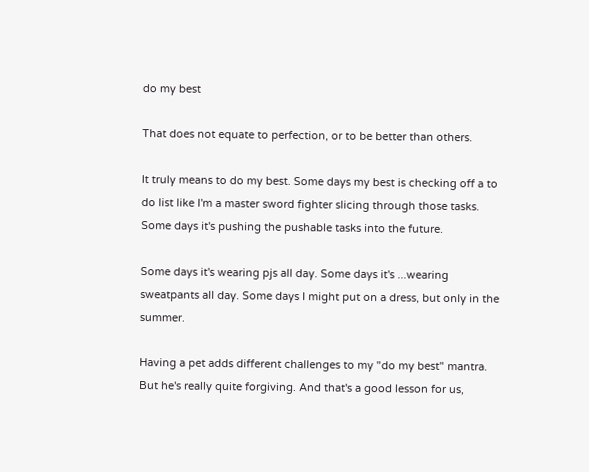do my best

That does not equate to perfection, or to be better than others.

It truly means to do my best. Some days my best is checking off a to do list like I'm a master sword fighter slicing through those tasks. Some days it's pushing the pushable tasks into the future.

Some days it's wearing pjs all day. Some days it's ...wearing sweatpants all day. Some days I might put on a dress, but only in the summer.

Having a pet adds different challenges to my "do my best" mantra. But he's really quite forgiving. And that's a good lesson for us,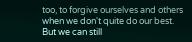too, to forgive ourselves and others when we don't quite do our best. But we can still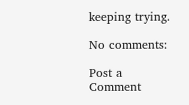keeping trying.

No comments:

Post a Comment